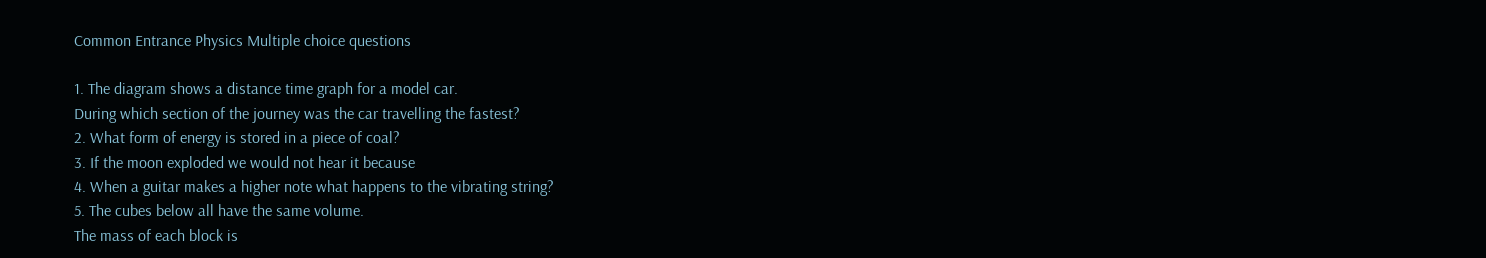Common Entrance Physics Multiple choice questions

1. The diagram shows a distance time graph for a model car.
During which section of the journey was the car travelling the fastest?
2. What form of energy is stored in a piece of coal?
3. If the moon exploded we would not hear it because
4. When a guitar makes a higher note what happens to the vibrating string?
5. The cubes below all have the same volume.
The mass of each block is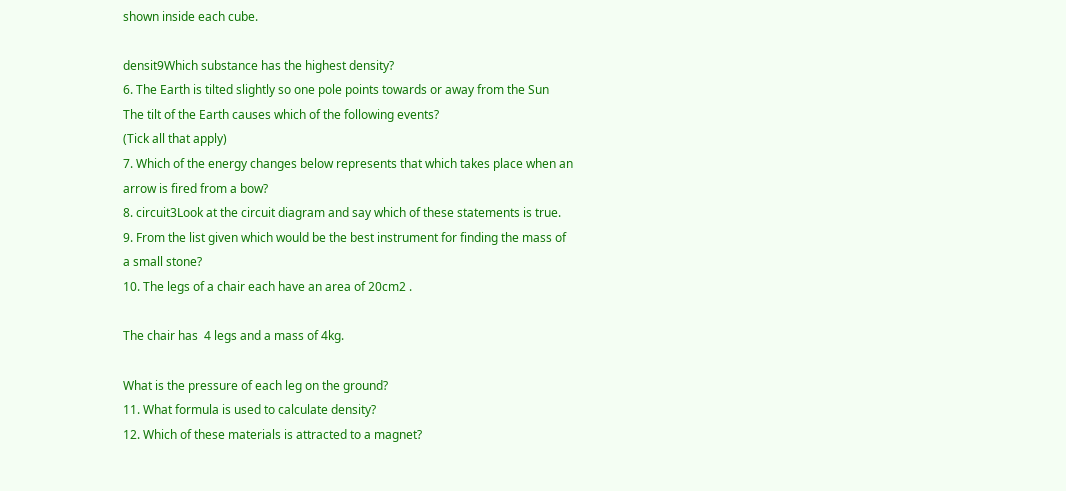shown inside each cube.

densit9Which substance has the highest density?
6. The Earth is tilted slightly so one pole points towards or away from the Sun
The tilt of the Earth causes which of the following events?
(Tick all that apply)
7. Which of the energy changes below represents that which takes place when an arrow is fired from a bow?
8. circuit3Look at the circuit diagram and say which of these statements is true.
9. From the list given which would be the best instrument for finding the mass of a small stone?
10. The legs of a chair each have an area of 20cm2 .

The chair has  4 legs and a mass of 4kg.

What is the pressure of each leg on the ground?
11. What formula is used to calculate density?
12. Which of these materials is attracted to a magnet?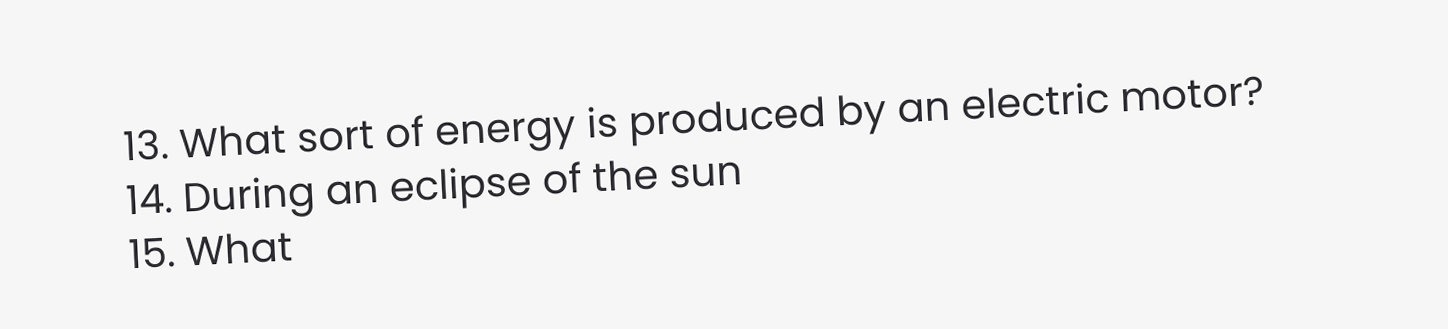13. What sort of energy is produced by an electric motor?
14. During an eclipse of the sun
15. What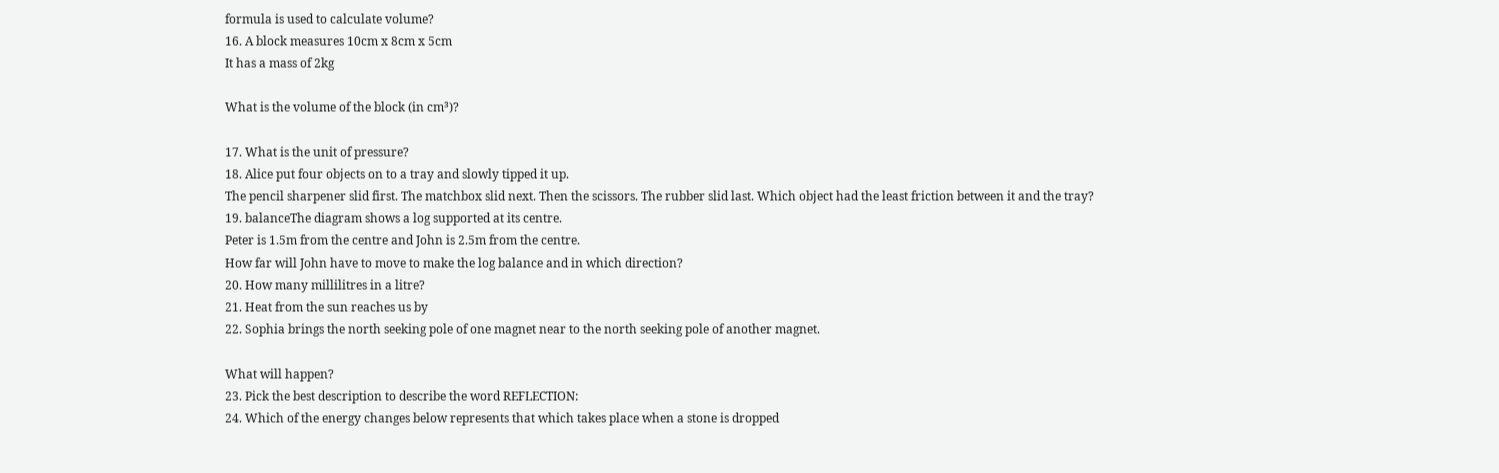formula is used to calculate volume?
16. A block measures 10cm x 8cm x 5cm
It has a mass of 2kg

What is the volume of the block (in cm³)?

17. What is the unit of pressure?
18. Alice put four objects on to a tray and slowly tipped it up.
The pencil sharpener slid first. The matchbox slid next. Then the scissors. The rubber slid last. Which object had the least friction between it and the tray?
19. balanceThe diagram shows a log supported at its centre.
Peter is 1.5m from the centre and John is 2.5m from the centre.
How far will John have to move to make the log balance and in which direction?
20. How many millilitres in a litre?
21. Heat from the sun reaches us by
22. Sophia brings the north seeking pole of one magnet near to the north seeking pole of another magnet.

What will happen?
23. Pick the best description to describe the word REFLECTION:
24. Which of the energy changes below represents that which takes place when a stone is dropped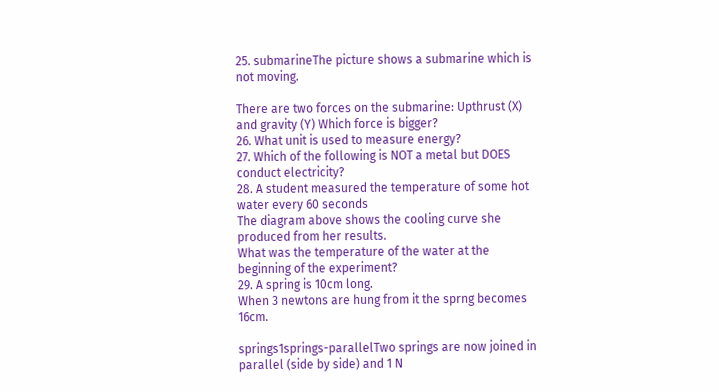25. submarineThe picture shows a submarine which is not moving.

There are two forces on the submarine: Upthrust (X) and gravity (Y) Which force is bigger?
26. What unit is used to measure energy?
27. Which of the following is NOT a metal but DOES conduct electricity?
28. A student measured the temperature of some hot water every 60 seconds
The diagram above shows the cooling curve she produced from her results.
What was the temperature of the water at the beginning of the experiment?
29. A spring is 10cm long.
When 3 newtons are hung from it the sprng becomes 16cm.

springs1springs-parallelTwo springs are now joined in parallel (side by side) and 1 N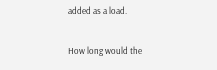added as a load.

How long would the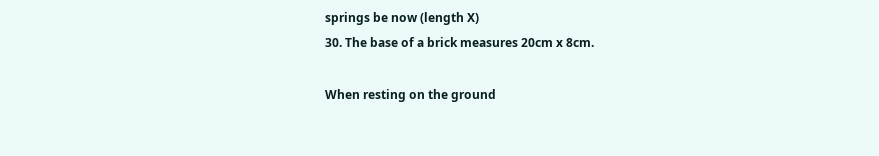springs be now (length X)
30. The base of a brick measures 20cm x 8cm.

When resting on the ground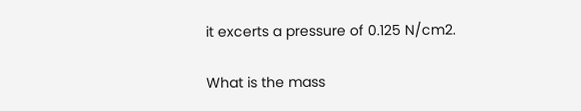it excerts a pressure of 0.125 N/cm2.

What is the mass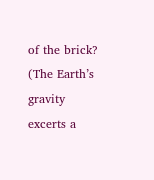of the brick?
(The Earth’s gravity excerts a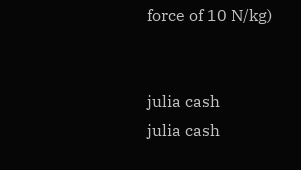force of 10 N/kg)


julia cash
julia cash